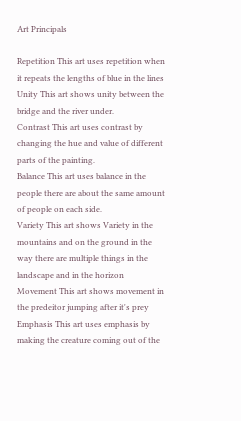Art Principals

Repetition This art uses repetition when it repeats the lengths of blue in the lines
Unity This art shows unity between the bridge and the river under.
Contrast This art uses contrast by changing the hue and value of different parts of the painting.
Balance This art uses balance in the people there are about the same amount of people on each side.
Variety This art shows Variety in the mountains and on the ground in the way there are multiple things in the landscape and in the horizon
Movement This art shows movement in the predeitor jumping after it's prey
Emphasis This art uses emphasis by making the creature coming out of the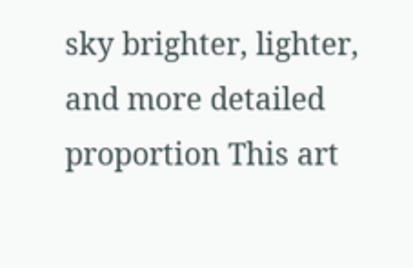sky brighter, lighter, and more detailed
proportion This art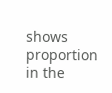shows proportion in the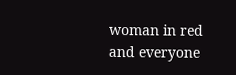woman in red and everyone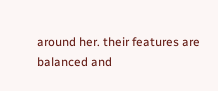around her. their features are balanced and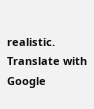realistic.
Translate with Google